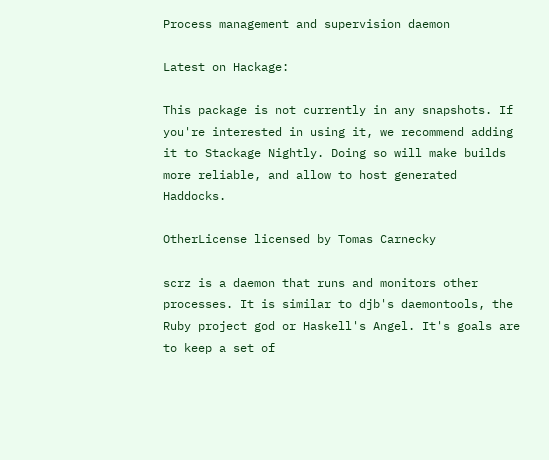Process management and supervision daemon

Latest on Hackage:

This package is not currently in any snapshots. If you're interested in using it, we recommend adding it to Stackage Nightly. Doing so will make builds more reliable, and allow to host generated Haddocks.

OtherLicense licensed by Tomas Carnecky

scrz is a daemon that runs and monitors other processes. It is similar to djb's daemontools, the Ruby project god or Haskell's Angel. It's goals are to keep a set of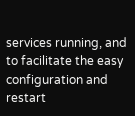services running, and to facilitate the easy configuration and restart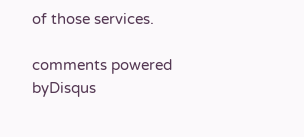of those services.

comments powered byDisqus